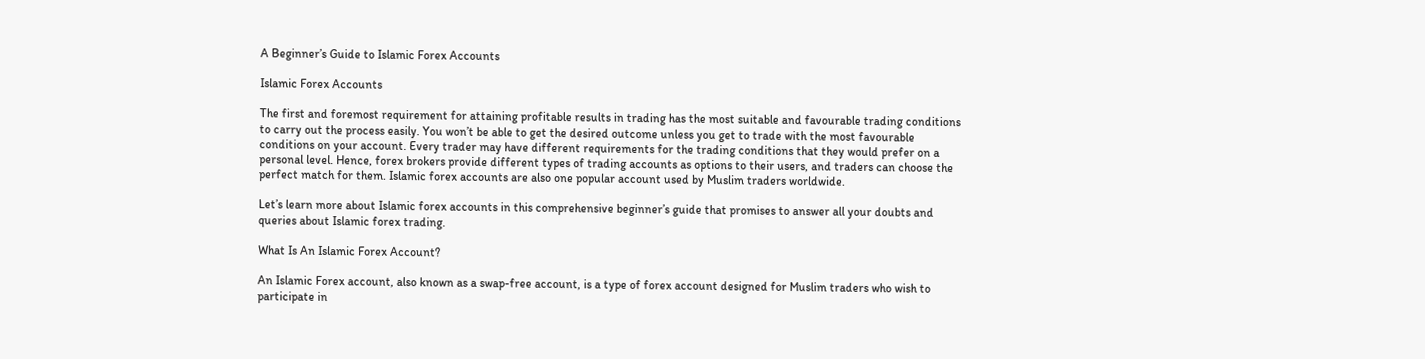A Beginner’s Guide to Islamic Forex Accounts

Islamic Forex Accounts

The first and foremost requirement for attaining profitable results in trading has the most suitable and favourable trading conditions to carry out the process easily. You won’t be able to get the desired outcome unless you get to trade with the most favourable conditions on your account. Every trader may have different requirements for the trading conditions that they would prefer on a personal level. Hence, forex brokers provide different types of trading accounts as options to their users, and traders can choose the perfect match for them. Islamic forex accounts are also one popular account used by Muslim traders worldwide.

Let’s learn more about Islamic forex accounts in this comprehensive beginner’s guide that promises to answer all your doubts and queries about Islamic forex trading.

What Is An Islamic Forex Account?

An Islamic Forex account, also known as a swap-free account, is a type of forex account designed for Muslim traders who wish to participate in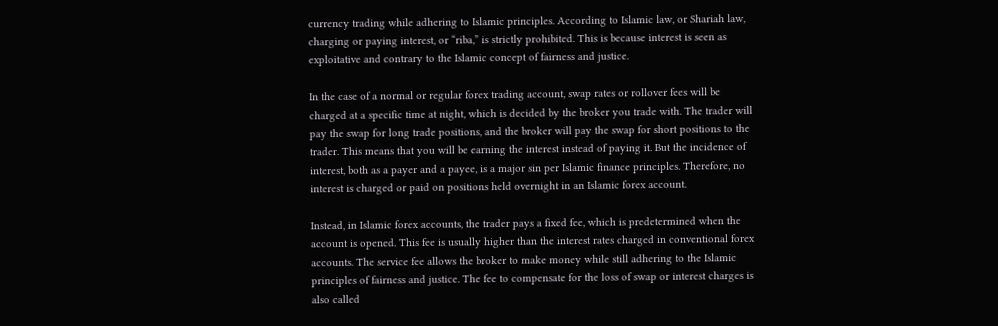currency trading while adhering to Islamic principles. According to Islamic law, or Shariah law, charging or paying interest, or “riba,” is strictly prohibited. This is because interest is seen as exploitative and contrary to the Islamic concept of fairness and justice.

In the case of a normal or regular forex trading account, swap rates or rollover fees will be charged at a specific time at night, which is decided by the broker you trade with. The trader will pay the swap for long trade positions, and the broker will pay the swap for short positions to the trader. This means that you will be earning the interest instead of paying it. But the incidence of interest, both as a payer and a payee, is a major sin per Islamic finance principles. Therefore, no interest is charged or paid on positions held overnight in an Islamic forex account.

Instead, in Islamic forex accounts, the trader pays a fixed fee, which is predetermined when the account is opened. This fee is usually higher than the interest rates charged in conventional forex accounts. The service fee allows the broker to make money while still adhering to the Islamic principles of fairness and justice. The fee to compensate for the loss of swap or interest charges is also called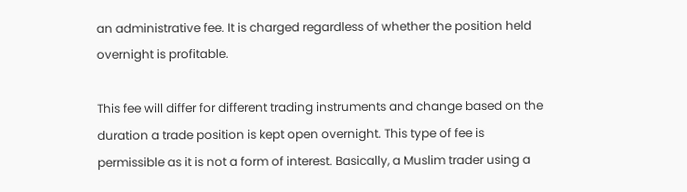an administrative fee. It is charged regardless of whether the position held overnight is profitable.

This fee will differ for different trading instruments and change based on the duration a trade position is kept open overnight. This type of fee is permissible as it is not a form of interest. Basically, a Muslim trader using a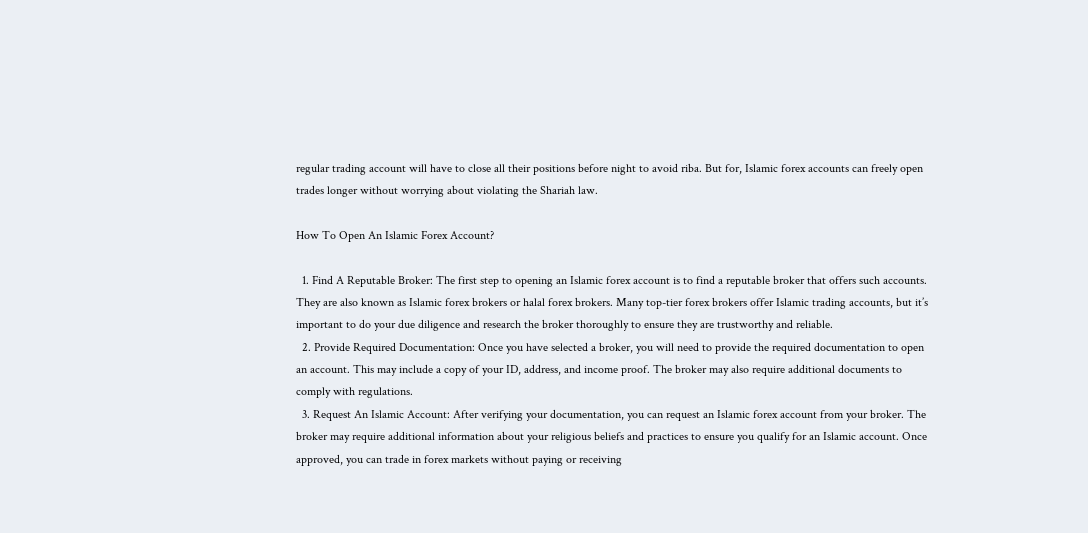regular trading account will have to close all their positions before night to avoid riba. But for, Islamic forex accounts can freely open trades longer without worrying about violating the Shariah law.

How To Open An Islamic Forex Account?

  1. Find A Reputable Broker: The first step to opening an Islamic forex account is to find a reputable broker that offers such accounts. They are also known as Islamic forex brokers or halal forex brokers. Many top-tier forex brokers offer Islamic trading accounts, but it’s important to do your due diligence and research the broker thoroughly to ensure they are trustworthy and reliable.
  2. Provide Required Documentation: Once you have selected a broker, you will need to provide the required documentation to open an account. This may include a copy of your ID, address, and income proof. The broker may also require additional documents to comply with regulations.
  3. Request An Islamic Account: After verifying your documentation, you can request an Islamic forex account from your broker. The broker may require additional information about your religious beliefs and practices to ensure you qualify for an Islamic account. Once approved, you can trade in forex markets without paying or receiving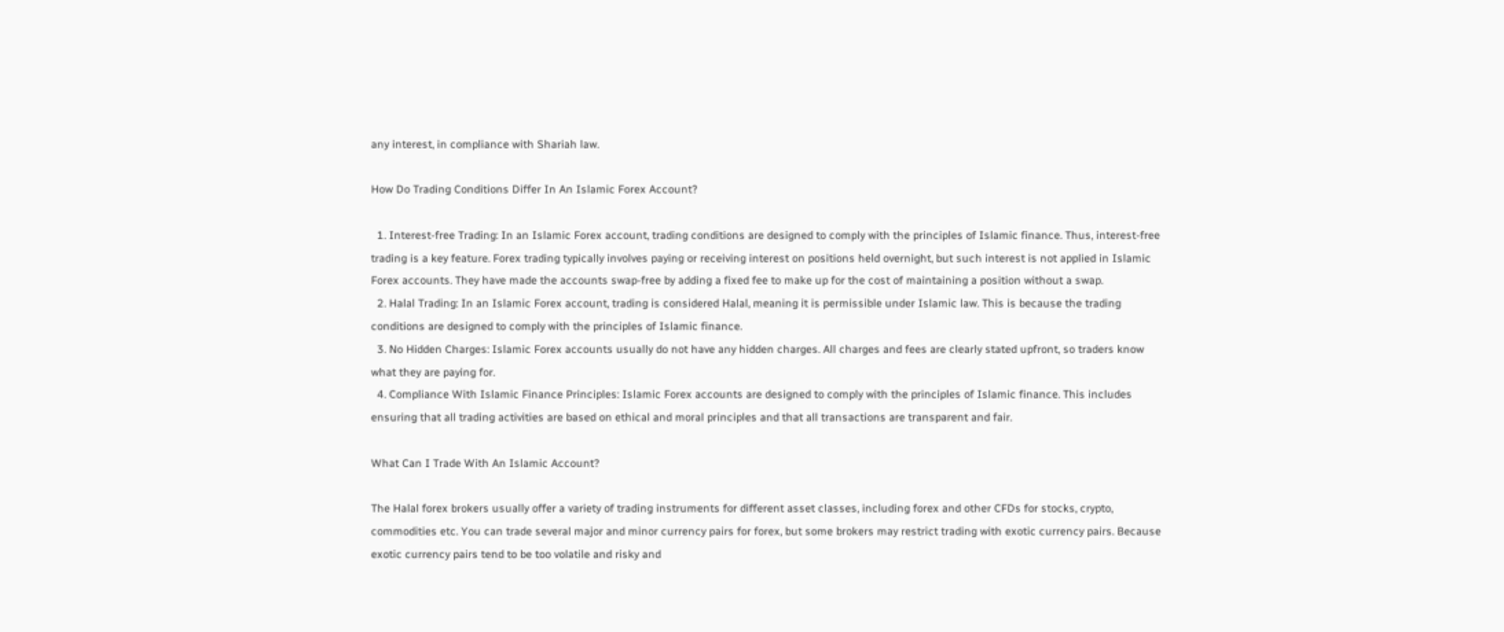any interest, in compliance with Shariah law.

How Do Trading Conditions Differ In An Islamic Forex Account?

  1. Interest-free Trading: In an Islamic Forex account, trading conditions are designed to comply with the principles of Islamic finance. Thus, interest-free trading is a key feature. Forex trading typically involves paying or receiving interest on positions held overnight, but such interest is not applied in Islamic Forex accounts. They have made the accounts swap-free by adding a fixed fee to make up for the cost of maintaining a position without a swap.
  2. Halal Trading: In an Islamic Forex account, trading is considered Halal, meaning it is permissible under Islamic law. This is because the trading conditions are designed to comply with the principles of Islamic finance.
  3. No Hidden Charges: Islamic Forex accounts usually do not have any hidden charges. All charges and fees are clearly stated upfront, so traders know what they are paying for.
  4. Compliance With Islamic Finance Principles: Islamic Forex accounts are designed to comply with the principles of Islamic finance. This includes ensuring that all trading activities are based on ethical and moral principles and that all transactions are transparent and fair.

What Can I Trade With An Islamic Account?

The Halal forex brokers usually offer a variety of trading instruments for different asset classes, including forex and other CFDs for stocks, crypto, commodities etc. You can trade several major and minor currency pairs for forex, but some brokers may restrict trading with exotic currency pairs. Because exotic currency pairs tend to be too volatile and risky and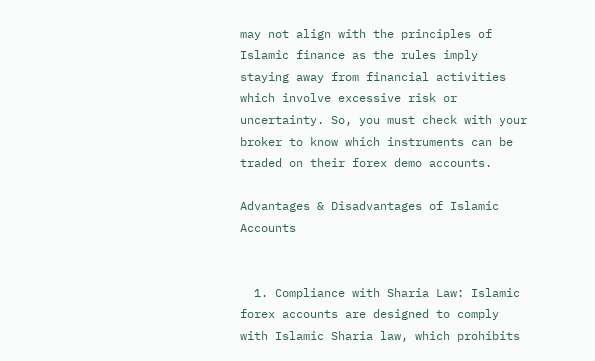may not align with the principles of Islamic finance as the rules imply staying away from financial activities which involve excessive risk or uncertainty. So, you must check with your broker to know which instruments can be traded on their forex demo accounts.

Advantages & Disadvantages of Islamic Accounts


  1. Compliance with Sharia Law: Islamic forex accounts are designed to comply with Islamic Sharia law, which prohibits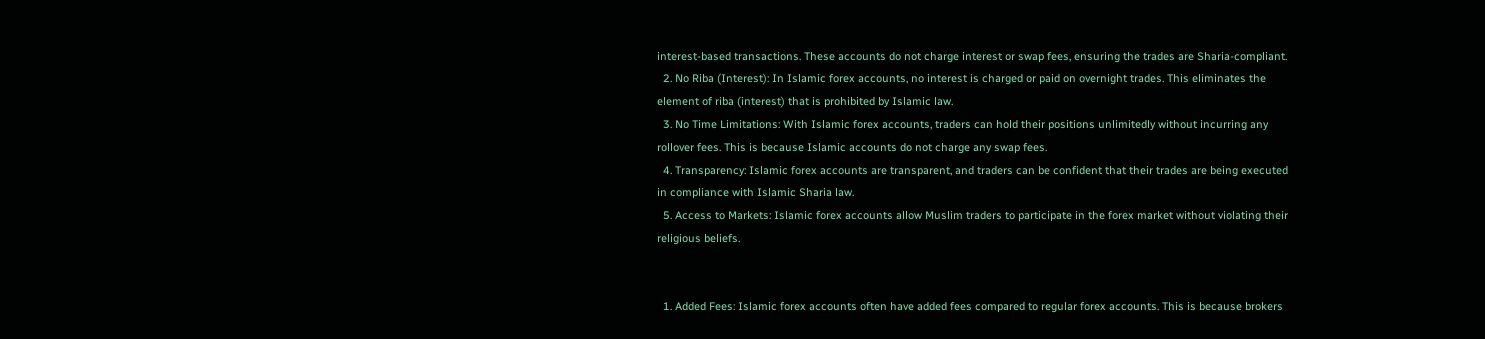interest-based transactions. These accounts do not charge interest or swap fees, ensuring the trades are Sharia-compliant.
  2. No Riba (Interest): In Islamic forex accounts, no interest is charged or paid on overnight trades. This eliminates the element of riba (interest) that is prohibited by Islamic law.
  3. No Time Limitations: With Islamic forex accounts, traders can hold their positions unlimitedly without incurring any rollover fees. This is because Islamic accounts do not charge any swap fees.
  4. Transparency: Islamic forex accounts are transparent, and traders can be confident that their trades are being executed in compliance with Islamic Sharia law.
  5. Access to Markets: Islamic forex accounts allow Muslim traders to participate in the forex market without violating their religious beliefs.


  1. Added Fees: Islamic forex accounts often have added fees compared to regular forex accounts. This is because brokers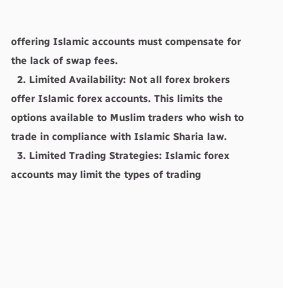offering Islamic accounts must compensate for the lack of swap fees.
  2. Limited Availability: Not all forex brokers offer Islamic forex accounts. This limits the options available to Muslim traders who wish to trade in compliance with Islamic Sharia law.
  3. Limited Trading Strategies: Islamic forex accounts may limit the types of trading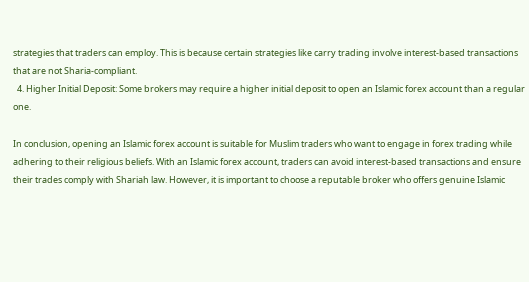strategies that traders can employ. This is because certain strategies like carry trading involve interest-based transactions that are not Sharia-compliant.
  4. Higher Initial Deposit: Some brokers may require a higher initial deposit to open an Islamic forex account than a regular one.

In conclusion, opening an Islamic forex account is suitable for Muslim traders who want to engage in forex trading while adhering to their religious beliefs. With an Islamic forex account, traders can avoid interest-based transactions and ensure their trades comply with Shariah law. However, it is important to choose a reputable broker who offers genuine Islamic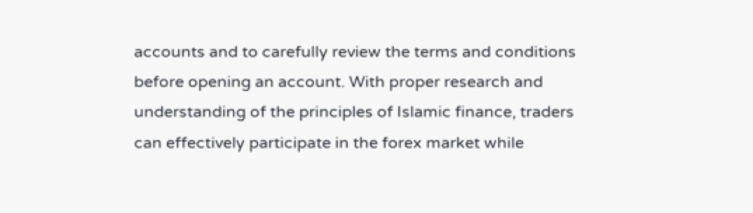accounts and to carefully review the terms and conditions before opening an account. With proper research and understanding of the principles of Islamic finance, traders can effectively participate in the forex market while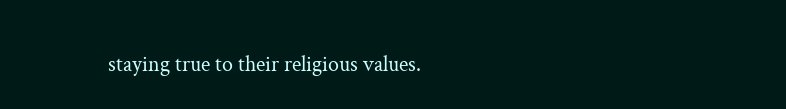staying true to their religious values.